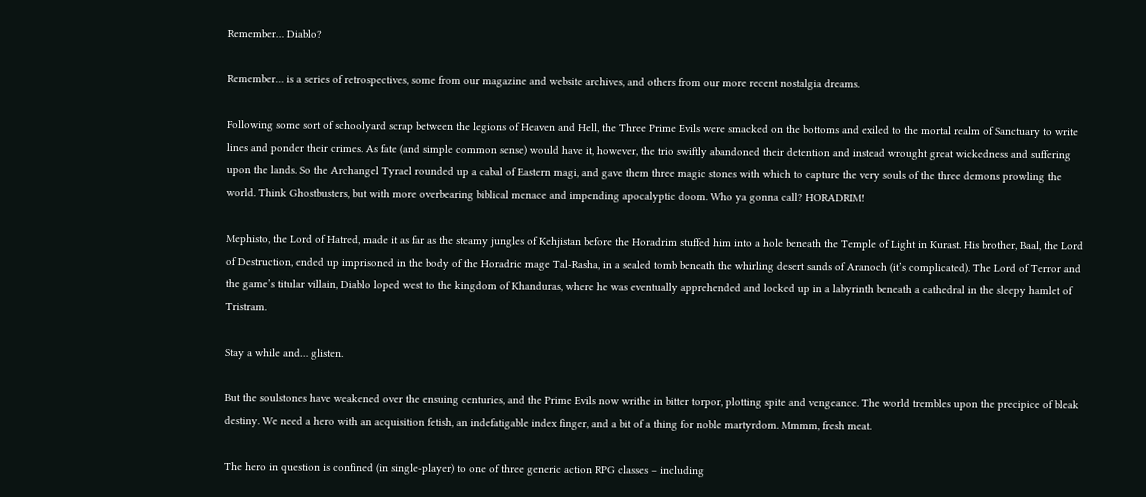Remember… Diablo?

Remember… is a series of retrospectives, some from our magazine and website archives, and others from our more recent nostalgia dreams.

Following some sort of schoolyard scrap between the legions of Heaven and Hell, the Three Prime Evils were smacked on the bottoms and exiled to the mortal realm of Sanctuary to write lines and ponder their crimes. As fate (and simple common sense) would have it, however, the trio swiftly abandoned their detention and instead wrought great wickedness and suffering upon the lands. So the Archangel Tyrael rounded up a cabal of Eastern magi, and gave them three magic stones with which to capture the very souls of the three demons prowling the world. Think Ghostbusters, but with more overbearing biblical menace and impending apocalyptic doom. Who ya gonna call? HORADRIM!

Mephisto, the Lord of Hatred, made it as far as the steamy jungles of Kehjistan before the Horadrim stuffed him into a hole beneath the Temple of Light in Kurast. His brother, Baal, the Lord of Destruction, ended up imprisoned in the body of the Horadric mage Tal-Rasha, in a sealed tomb beneath the whirling desert sands of Aranoch (it’s complicated). The Lord of Terror and the game’s titular villain, Diablo loped west to the kingdom of Khanduras, where he was eventually apprehended and locked up in a labyrinth beneath a cathedral in the sleepy hamlet of Tristram.

Stay a while and… glisten.

But the soulstones have weakened over the ensuing centuries, and the Prime Evils now writhe in bitter torpor, plotting spite and vengeance. The world trembles upon the precipice of bleak destiny. We need a hero with an acquisition fetish, an indefatigable index finger, and a bit of a thing for noble martyrdom. Mmmm, fresh meat.

The hero in question is confined (in single-player) to one of three generic action RPG classes – including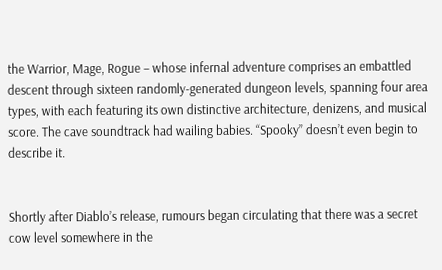the Warrior, Mage, Rogue – whose infernal adventure comprises an embattled descent through sixteen randomly-generated dungeon levels, spanning four area types, with each featuring its own distinctive architecture, denizens, and musical score. The cave soundtrack had wailing babies. “Spooky” doesn’t even begin to describe it.


Shortly after Diablo’s release, rumours began circulating that there was a secret cow level somewhere in the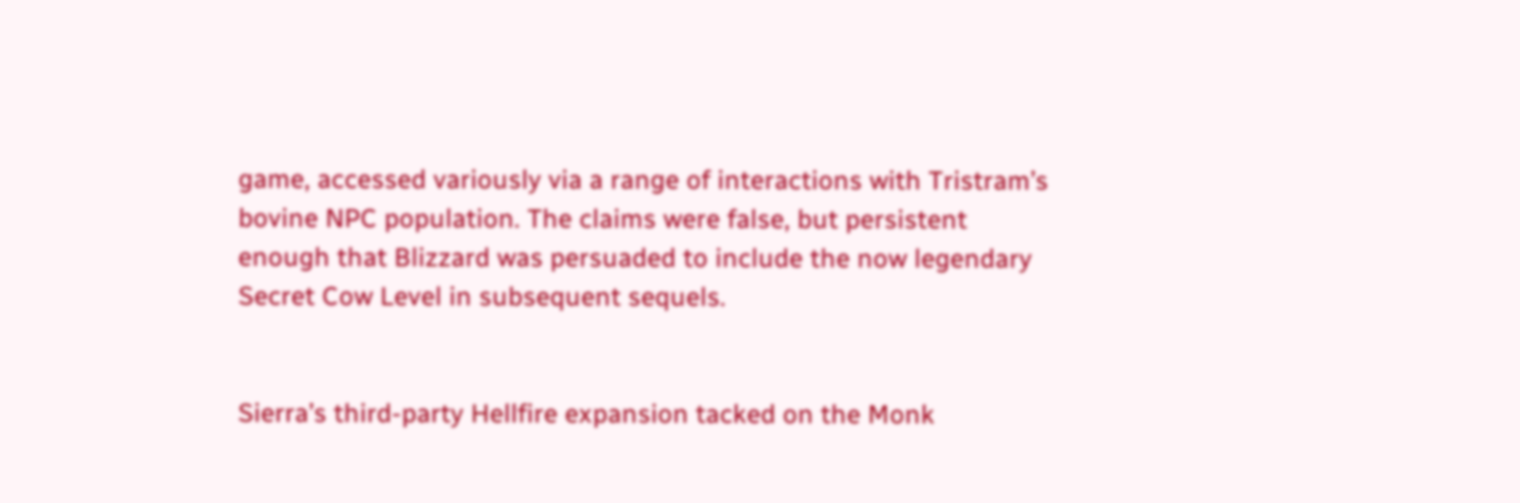game, accessed variously via a range of interactions with Tristram’s bovine NPC population. The claims were false, but persistent enough that Blizzard was persuaded to include the now legendary Secret Cow Level in subsequent sequels.


Sierra’s third-party Hellfire expansion tacked on the Monk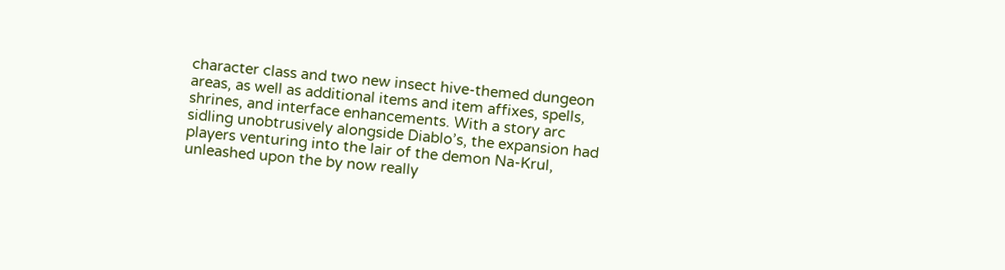character class and two new insect hive-themed dungeon areas, as well as additional items and item affixes, spells, shrines, and interface enhancements. With a story arc sidling unobtrusively alongside Diablo’s, the expansion had players venturing into the lair of the demon Na-Krul, unleashed upon the by now really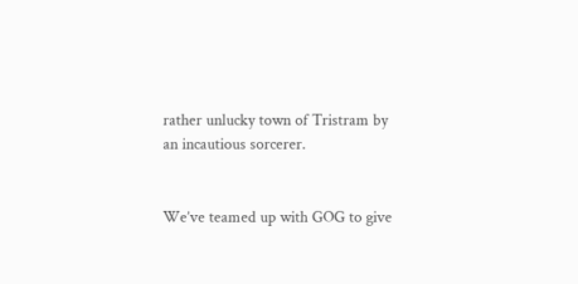rather unlucky town of Tristram by an incautious sorcerer.


We’ve teamed up with GOG to give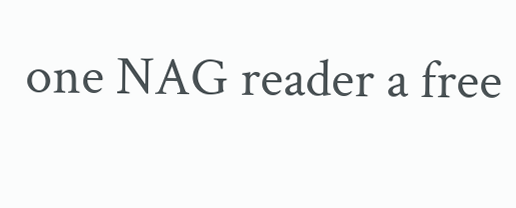one NAG reader a free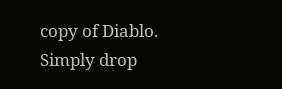copy of Diablo. Simply drop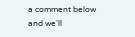a comment below and we’ll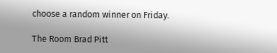choose a random winner on Friday.

The Room Brad Pitt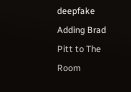deepfake
Adding Brad Pitt to The Room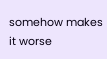somehow makes it worse